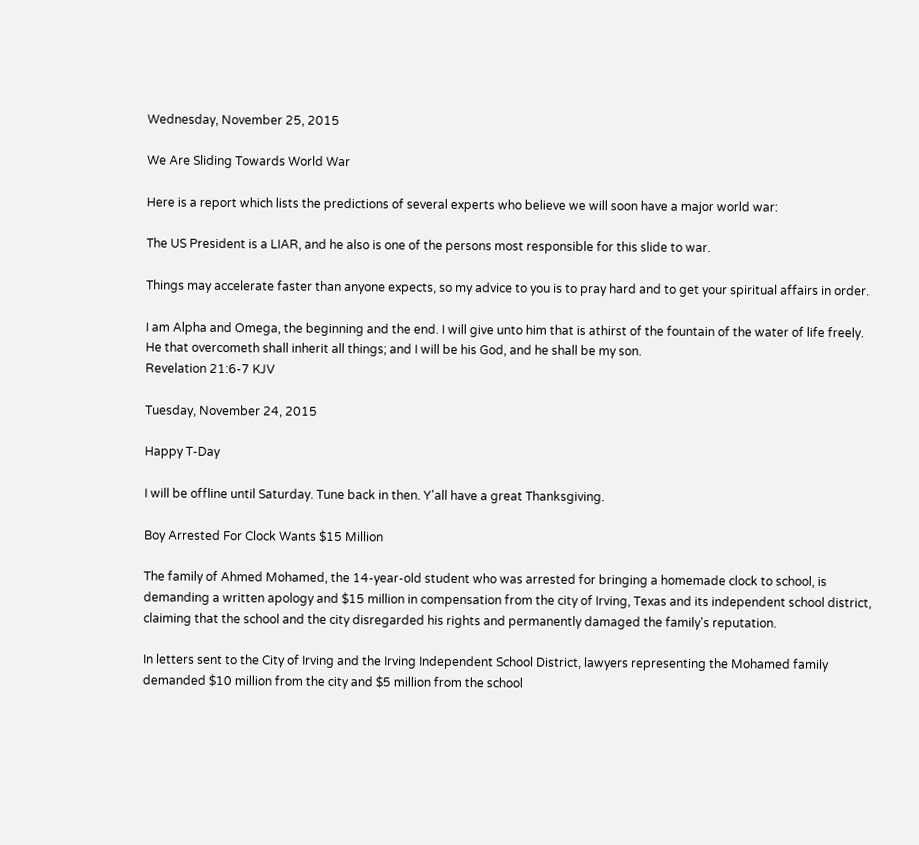Wednesday, November 25, 2015

We Are Sliding Towards World War

Here is a report which lists the predictions of several experts who believe we will soon have a major world war:

The US President is a LIAR, and he also is one of the persons most responsible for this slide to war.

Things may accelerate faster than anyone expects, so my advice to you is to pray hard and to get your spiritual affairs in order.

I am Alpha and Omega, the beginning and the end. I will give unto him that is athirst of the fountain of the water of life freely.
He that overcometh shall inherit all things; and I will be his God, and he shall be my son.
Revelation 21:6-7 KJV

Tuesday, November 24, 2015

Happy T-Day

I will be offline until Saturday. Tune back in then. Y'all have a great Thanksgiving.

Boy Arrested For Clock Wants $15 Million

The family of Ahmed Mohamed, the 14-year-old student who was arrested for bringing a homemade clock to school, is demanding a written apology and $15 million in compensation from the city of Irving, Texas and its independent school district, claiming that the school and the city disregarded his rights and permanently damaged the family's reputation.

In letters sent to the City of Irving and the Irving Independent School District, lawyers representing the Mohamed family demanded $10 million from the city and $5 million from the school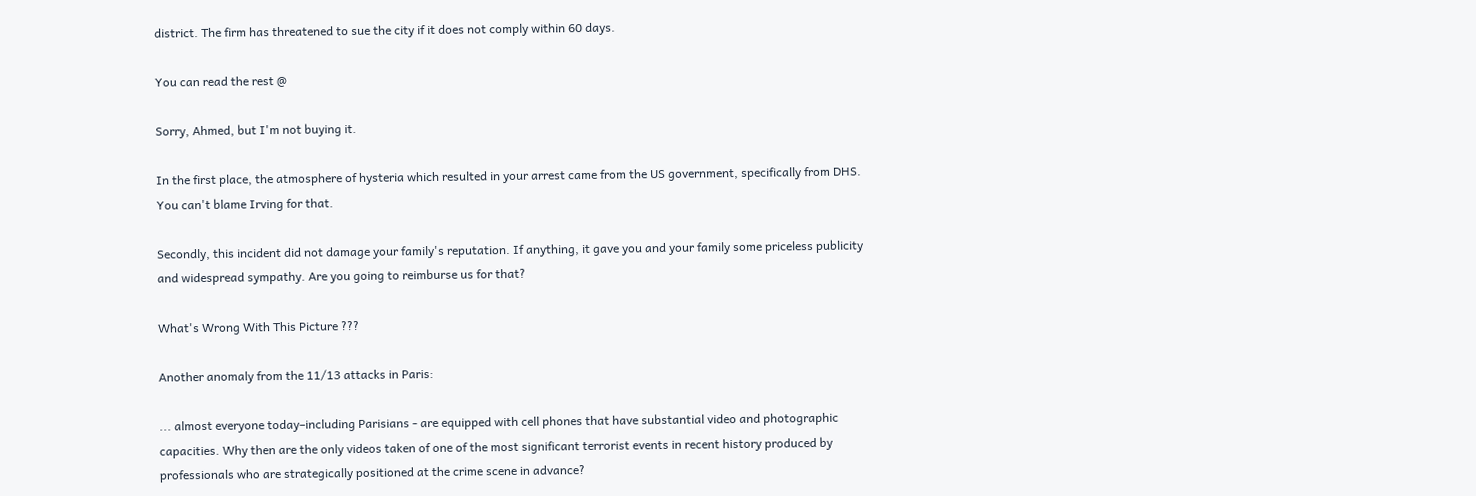district. The firm has threatened to sue the city if it does not comply within 60 days.

You can read the rest @

Sorry, Ahmed, but I'm not buying it.

In the first place, the atmosphere of hysteria which resulted in your arrest came from the US government, specifically from DHS. You can't blame Irving for that.

Secondly, this incident did not damage your family's reputation. If anything, it gave you and your family some priceless publicity and widespread sympathy. Are you going to reimburse us for that?

What's Wrong With This Picture ???

Another anomaly from the 11/13 attacks in Paris:

... almost everyone today–including Parisians - are equipped with cell phones that have substantial video and photographic capacities. Why then are the only videos taken of one of the most significant terrorist events in recent history produced by professionals who are strategically positioned at the crime scene in advance?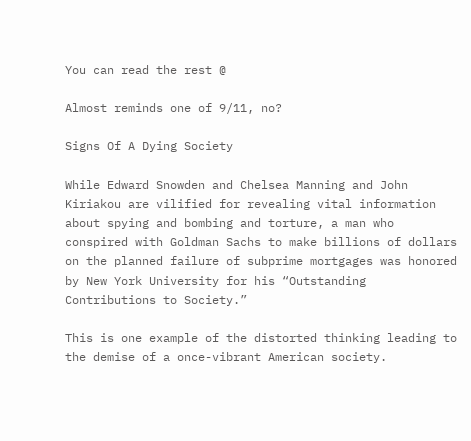You can read the rest @

Almost reminds one of 9/11, no?

Signs Of A Dying Society

While Edward Snowden and Chelsea Manning and John Kiriakou are vilified for revealing vital information about spying and bombing and torture, a man who conspired with Goldman Sachs to make billions of dollars on the planned failure of subprime mortgages was honored by New York University for his “Outstanding Contributions to Society.”

This is one example of the distorted thinking leading to the demise of a once-vibrant American society.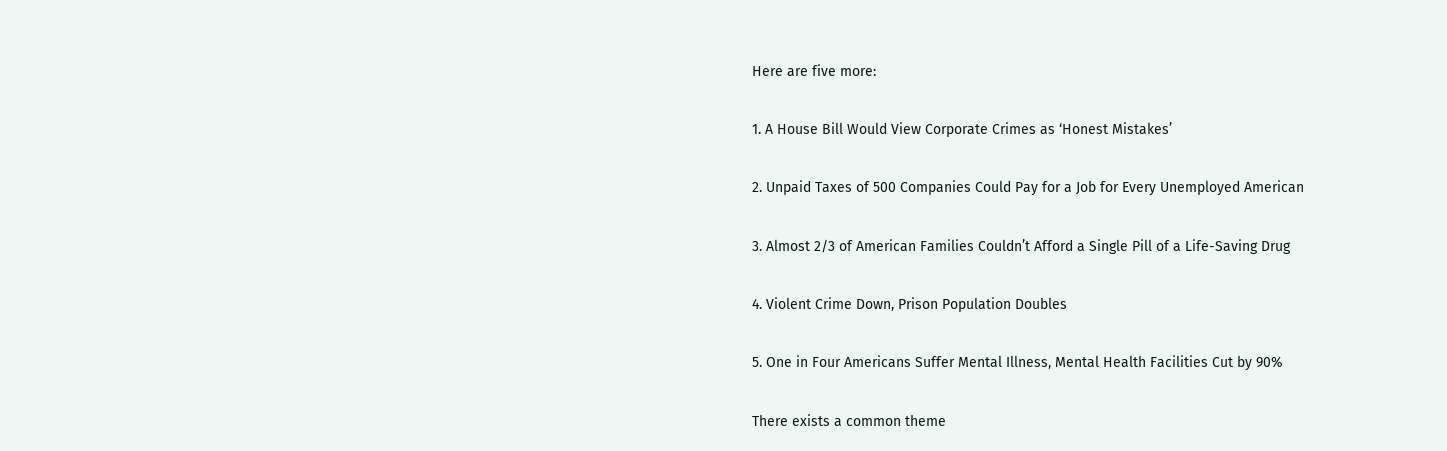Here are five more:

1. A House Bill Would View Corporate Crimes as ‘Honest Mistakes’

2. Unpaid Taxes of 500 Companies Could Pay for a Job for Every Unemployed American

3. Almost 2/3 of American Families Couldn’t Afford a Single Pill of a Life-Saving Drug

4. Violent Crime Down, Prison Population Doubles

5. One in Four Americans Suffer Mental Illness, Mental Health Facilities Cut by 90%

There exists a common theme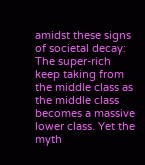amidst these signs of societal decay: The super-rich keep taking from the middle class as the middle class becomes a massive lower class. Yet the myth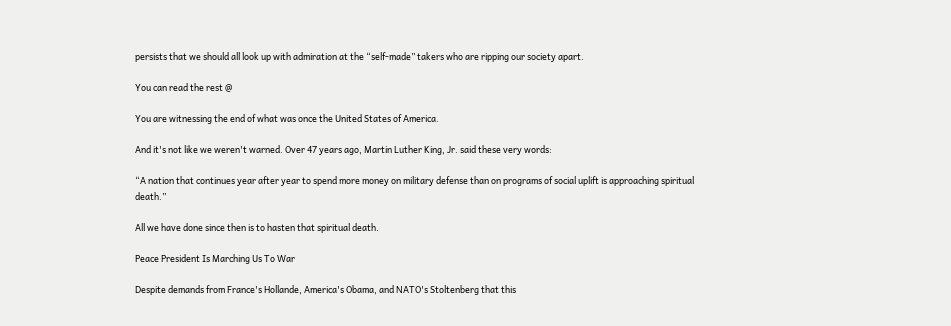persists that we should all look up with admiration at the “self-made” takers who are ripping our society apart.

You can read the rest @

You are witnessing the end of what was once the United States of America.

And it's not like we weren't warned. Over 47 years ago, Martin Luther King, Jr. said these very words:

“A nation that continues year after year to spend more money on military defense than on programs of social uplift is approaching spiritual death.”

All we have done since then is to hasten that spiritual death.

Peace President Is Marching Us To War

Despite demands from France's Hollande, America's Obama, and NATO's Stoltenberg that this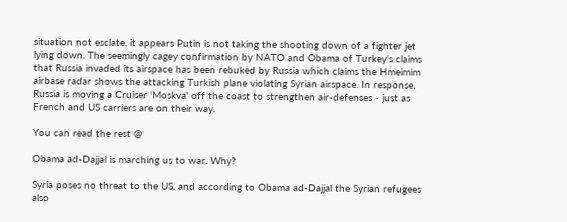situation not esclate, it appears Putin is not taking the shooting down of a fighter jet lying down. The seemingly cagey confirmation by NATO and Obama of Turkey's claims that Russia invaded its airspace has been rebuked by Russia which claims the Hmeimim airbase radar shows the attacking Turkish plane violating Syrian airspace. In response, Russia is moving a Cruiser 'Moskva' off the coast to strengthen air-defenses - just as French and US carriers are on their way.

You can read the rest @

Obama ad-Dajjal is marching us to war. Why?

Syria poses no threat to the US, and according to Obama ad-Dajjal the Syrian refugees also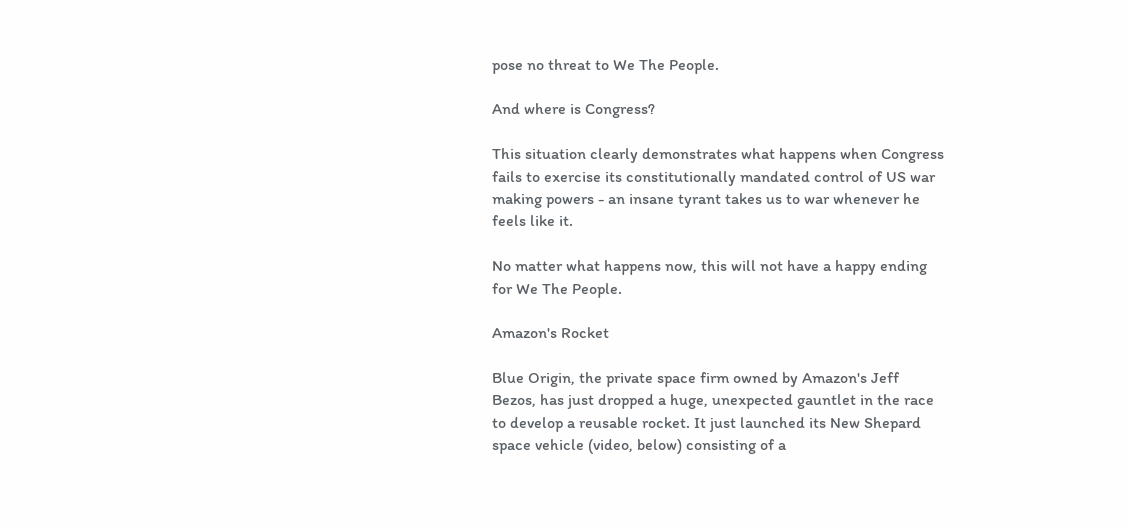pose no threat to We The People.

And where is Congress?

This situation clearly demonstrates what happens when Congress fails to exercise its constitutionally mandated control of US war making powers - an insane tyrant takes us to war whenever he feels like it.

No matter what happens now, this will not have a happy ending for We The People.

Amazon's Rocket

Blue Origin, the private space firm owned by Amazon's Jeff Bezos, has just dropped a huge, unexpected gauntlet in the race to develop a reusable rocket. It just launched its New Shepard space vehicle (video, below) consisting of a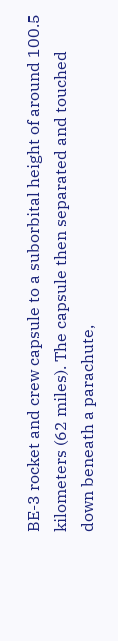BE-3 rocket and crew capsule to a suborbital height of around 100.5 kilometers (62 miles). The capsule then separated and touched down beneath a parachute,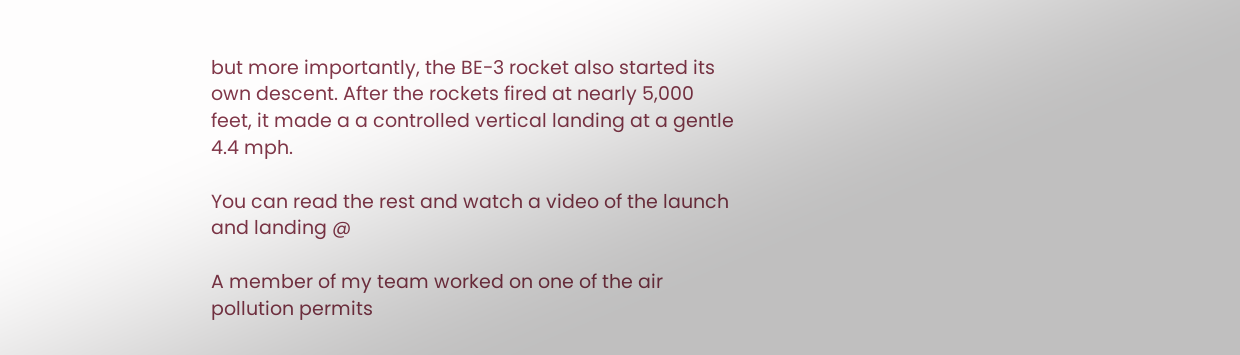but more importantly, the BE-3 rocket also started its own descent. After the rockets fired at nearly 5,000 feet, it made a a controlled vertical landing at a gentle 4.4 mph.

You can read the rest and watch a video of the launch and landing @

A member of my team worked on one of the air pollution permits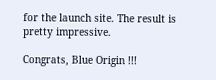for the launch site. The result is pretty impressive.

Congrats, Blue Origin !!!